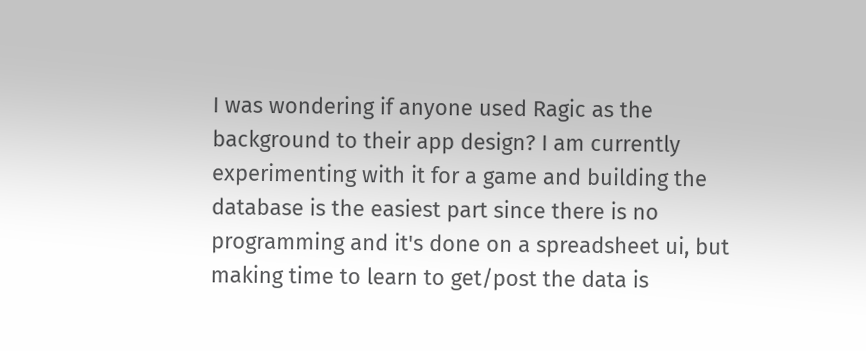I was wondering if anyone used Ragic as the background to their app design? I am currently experimenting with it for a game and building the database is the easiest part since there is no programming and it's done on a spreadsheet ui, but making time to learn to get/post the data is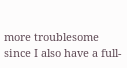more troublesome since I also have a full-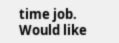time job. Would like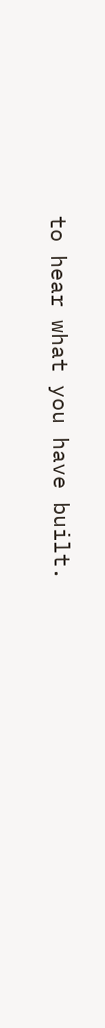to hear what you have built.